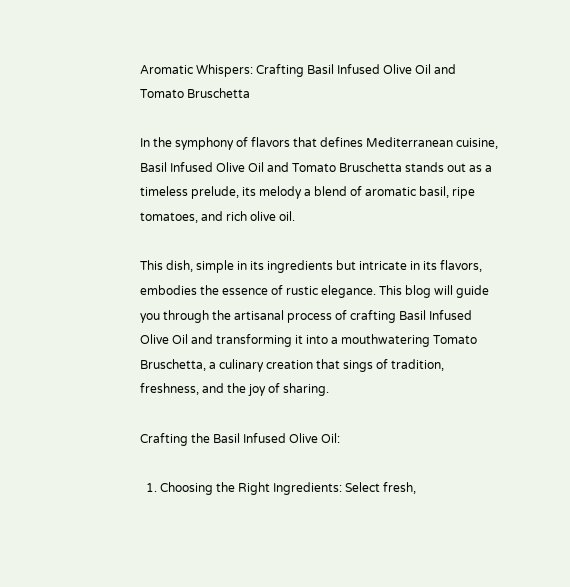Aromatic Whispers: Crafting Basil Infused Olive Oil and Tomato Bruschetta

In the symphony of flavors that defines Mediterranean cuisine, Basil Infused Olive Oil and Tomato Bruschetta stands out as a timeless prelude, its melody a blend of aromatic basil, ripe tomatoes, and rich olive oil.

This dish, simple in its ingredients but intricate in its flavors, embodies the essence of rustic elegance. This blog will guide you through the artisanal process of crafting Basil Infused Olive Oil and transforming it into a mouthwatering Tomato Bruschetta, a culinary creation that sings of tradition, freshness, and the joy of sharing.

Crafting the Basil Infused Olive Oil:

  1. Choosing the Right Ingredients: Select fresh,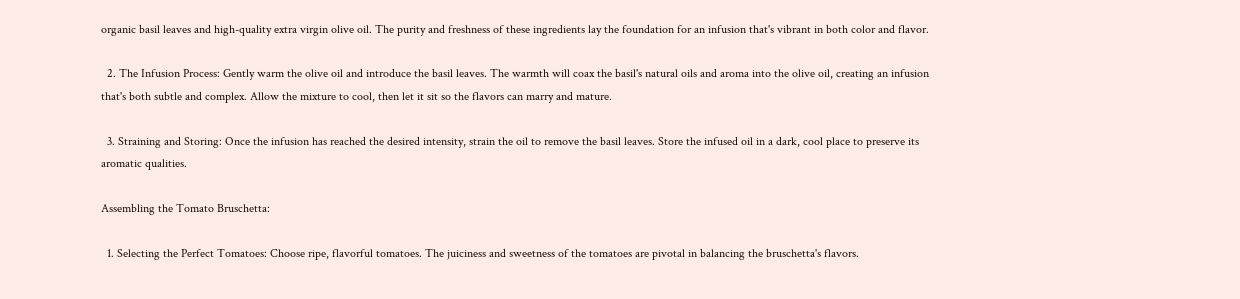organic basil leaves and high-quality extra virgin olive oil. The purity and freshness of these ingredients lay the foundation for an infusion that's vibrant in both color and flavor.

  2. The Infusion Process: Gently warm the olive oil and introduce the basil leaves. The warmth will coax the basil's natural oils and aroma into the olive oil, creating an infusion that's both subtle and complex. Allow the mixture to cool, then let it sit so the flavors can marry and mature.

  3. Straining and Storing: Once the infusion has reached the desired intensity, strain the oil to remove the basil leaves. Store the infused oil in a dark, cool place to preserve its aromatic qualities.

Assembling the Tomato Bruschetta:

  1. Selecting the Perfect Tomatoes: Choose ripe, flavorful tomatoes. The juiciness and sweetness of the tomatoes are pivotal in balancing the bruschetta's flavors.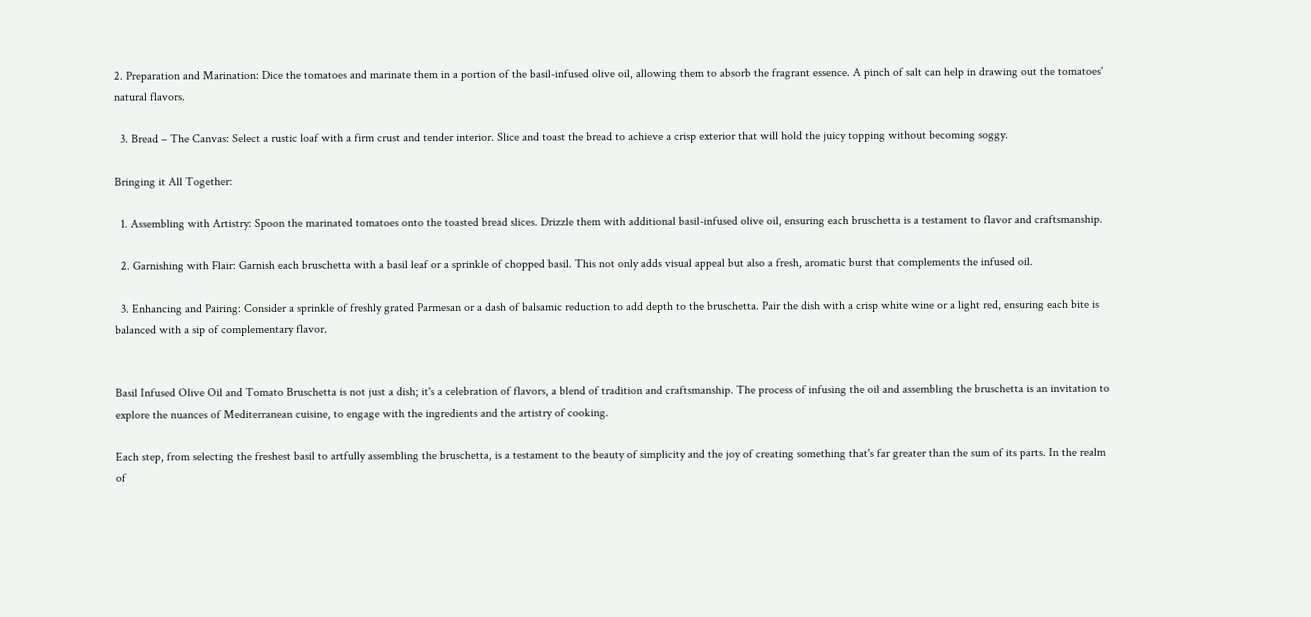2. Preparation and Marination: Dice the tomatoes and marinate them in a portion of the basil-infused olive oil, allowing them to absorb the fragrant essence. A pinch of salt can help in drawing out the tomatoes' natural flavors.

  3. Bread – The Canvas: Select a rustic loaf with a firm crust and tender interior. Slice and toast the bread to achieve a crisp exterior that will hold the juicy topping without becoming soggy.

Bringing it All Together:

  1. Assembling with Artistry: Spoon the marinated tomatoes onto the toasted bread slices. Drizzle them with additional basil-infused olive oil, ensuring each bruschetta is a testament to flavor and craftsmanship.

  2. Garnishing with Flair: Garnish each bruschetta with a basil leaf or a sprinkle of chopped basil. This not only adds visual appeal but also a fresh, aromatic burst that complements the infused oil.

  3. Enhancing and Pairing: Consider a sprinkle of freshly grated Parmesan or a dash of balsamic reduction to add depth to the bruschetta. Pair the dish with a crisp white wine or a light red, ensuring each bite is balanced with a sip of complementary flavor.


Basil Infused Olive Oil and Tomato Bruschetta is not just a dish; it's a celebration of flavors, a blend of tradition and craftsmanship. The process of infusing the oil and assembling the bruschetta is an invitation to explore the nuances of Mediterranean cuisine, to engage with the ingredients and the artistry of cooking.

Each step, from selecting the freshest basil to artfully assembling the bruschetta, is a testament to the beauty of simplicity and the joy of creating something that's far greater than the sum of its parts. In the realm of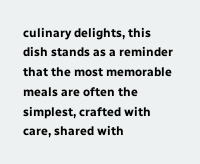culinary delights, this dish stands as a reminder that the most memorable meals are often the simplest, crafted with care, shared with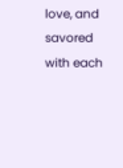love, and savored with each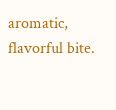aromatic, flavorful bite.